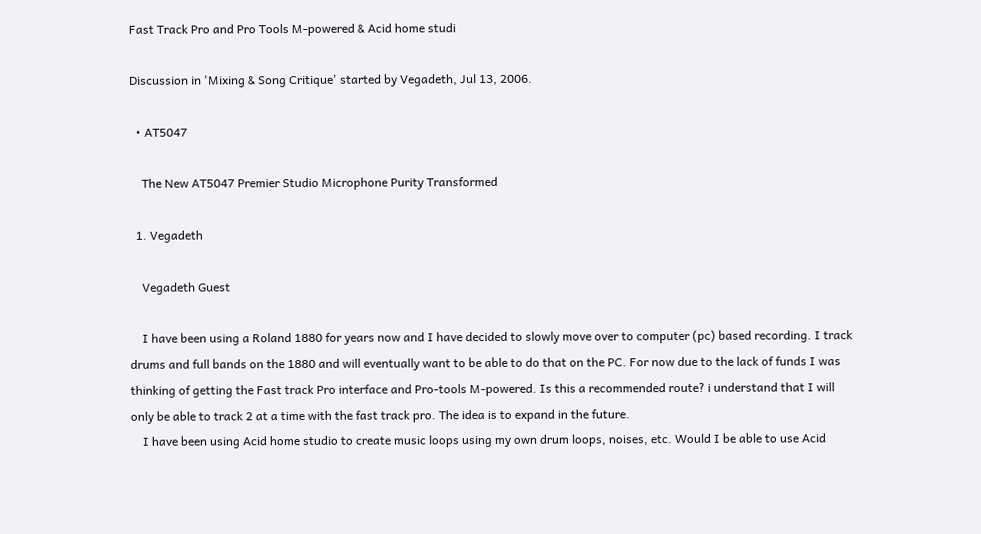Fast Track Pro and Pro Tools M-powered & Acid home studi

Discussion in 'Mixing & Song Critique' started by Vegadeth, Jul 13, 2006.

  • AT5047

    The New AT5047 Premier Studio Microphone Purity Transformed

  1. Vegadeth

    Vegadeth Guest

    I have been using a Roland 1880 for years now and I have decided to slowly move over to computer (pc) based recording. I track drums and full bands on the 1880 and will eventually want to be able to do that on the PC. For now due to the lack of funds I was thinking of getting the Fast track Pro interface and Pro-tools M-powered. Is this a recommended route? i understand that I will only be able to track 2 at a time with the fast track pro. The idea is to expand in the future.
    I have been using Acid home studio to create music loops using my own drum loops, noises, etc. Would I be able to use Acid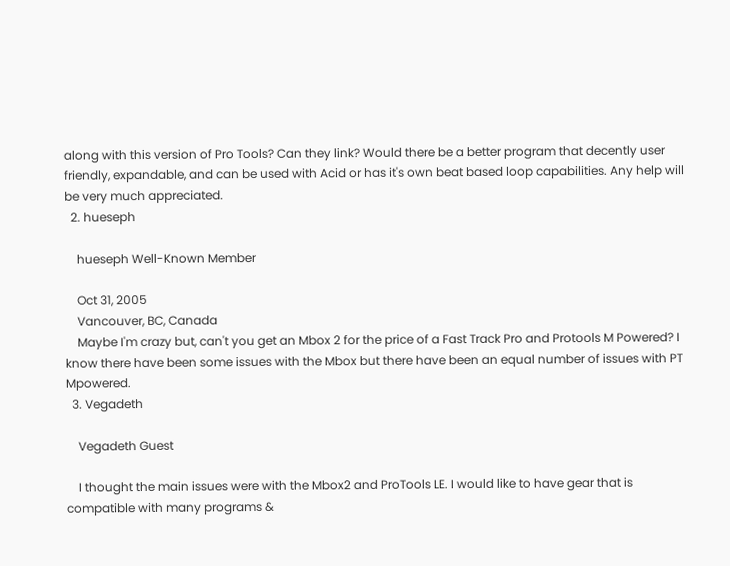along with this version of Pro Tools? Can they link? Would there be a better program that decently user friendly, expandable, and can be used with Acid or has it's own beat based loop capabilities. Any help will be very much appreciated.
  2. hueseph

    hueseph Well-Known Member

    Oct 31, 2005
    Vancouver, BC, Canada
    Maybe I'm crazy but, can't you get an Mbox 2 for the price of a Fast Track Pro and Protools M Powered? I know there have been some issues with the Mbox but there have been an equal number of issues with PT Mpowered.
  3. Vegadeth

    Vegadeth Guest

    I thought the main issues were with the Mbox2 and ProTools LE. I would like to have gear that is compatible with many programs &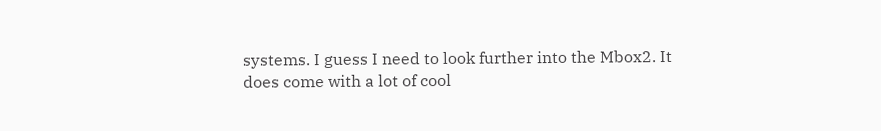systems. I guess I need to look further into the Mbox2. It does come with a lot of cool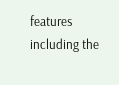features including the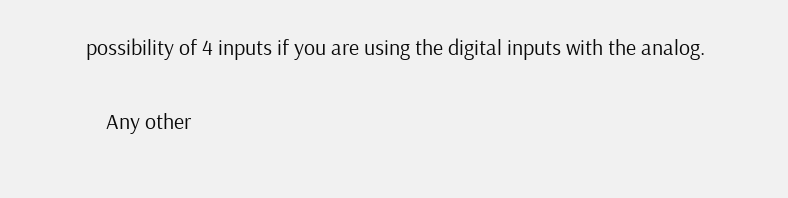possibility of 4 inputs if you are using the digital inputs with the analog.

    Any other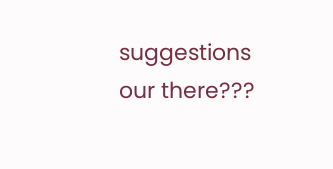suggestions our there???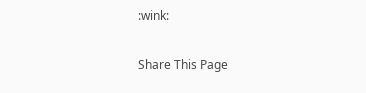:wink:

Share This Page